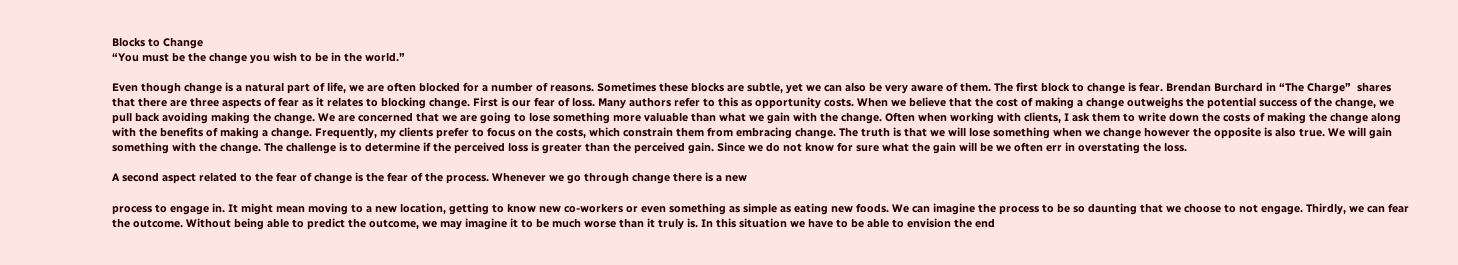Blocks to Change
“You must be the change you wish to be in the world.”

Even though change is a natural part of life, we are often blocked for a number of reasons. Sometimes these blocks are subtle, yet we can also be very aware of them. The first block to change is fear. Brendan Burchard in “The Charge”  shares that there are three aspects of fear as it relates to blocking change. First is our fear of loss. Many authors refer to this as opportunity costs. When we believe that the cost of making a change outweighs the potential success of the change, we pull back avoiding making the change. We are concerned that we are going to lose something more valuable than what we gain with the change. Often when working with clients, I ask them to write down the costs of making the change along with the benefits of making a change. Frequently, my clients prefer to focus on the costs, which constrain them from embracing change. The truth is that we will lose something when we change however the opposite is also true. We will gain something with the change. The challenge is to determine if the perceived loss is greater than the perceived gain. Since we do not know for sure what the gain will be we often err in overstating the loss.

A second aspect related to the fear of change is the fear of the process. Whenever we go through change there is a new

process to engage in. It might mean moving to a new location, getting to know new co-workers or even something as simple as eating new foods. We can imagine the process to be so daunting that we choose to not engage. Thirdly, we can fear the outcome. Without being able to predict the outcome, we may imagine it to be much worse than it truly is. In this situation we have to be able to envision the end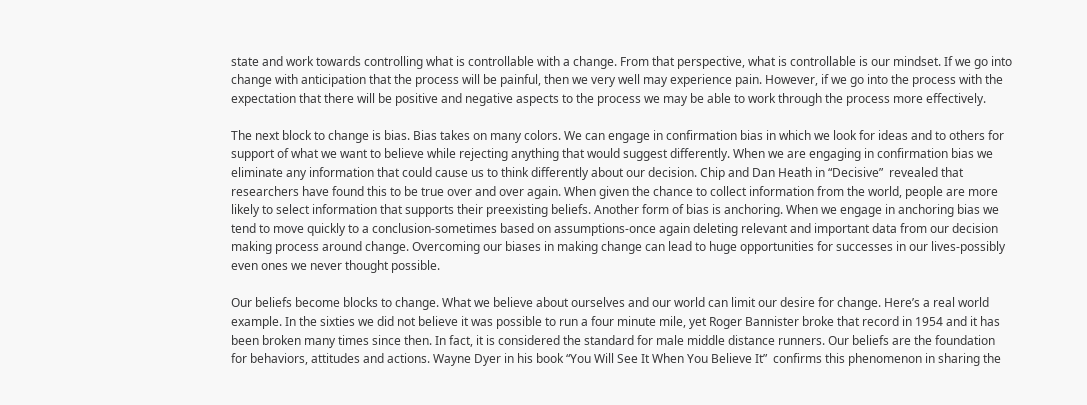state and work towards controlling what is controllable with a change. From that perspective, what is controllable is our mindset. If we go into change with anticipation that the process will be painful, then we very well may experience pain. However, if we go into the process with the expectation that there will be positive and negative aspects to the process we may be able to work through the process more effectively.

The next block to change is bias. Bias takes on many colors. We can engage in confirmation bias in which we look for ideas and to others for support of what we want to believe while rejecting anything that would suggest differently. When we are engaging in confirmation bias we eliminate any information that could cause us to think differently about our decision. Chip and Dan Heath in “Decisive”  revealed that researchers have found this to be true over and over again. When given the chance to collect information from the world, people are more likely to select information that supports their preexisting beliefs. Another form of bias is anchoring. When we engage in anchoring bias we tend to move quickly to a conclusion-sometimes based on assumptions-once again deleting relevant and important data from our decision making process around change. Overcoming our biases in making change can lead to huge opportunities for successes in our lives-possibly even ones we never thought possible.

Our beliefs become blocks to change. What we believe about ourselves and our world can limit our desire for change. Here’s a real world example. In the sixties we did not believe it was possible to run a four minute mile, yet Roger Bannister broke that record in 1954 and it has been broken many times since then. In fact, it is considered the standard for male middle distance runners. Our beliefs are the foundation for behaviors, attitudes and actions. Wayne Dyer in his book “You Will See It When You Believe It”  confirms this phenomenon in sharing the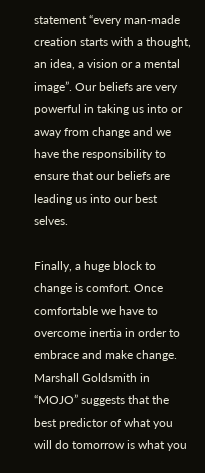statement “every man-made creation starts with a thought, an idea, a vision or a mental image”. Our beliefs are very powerful in taking us into or away from change and we have the responsibility to ensure that our beliefs are leading us into our best selves.

Finally, a huge block to change is comfort. Once comfortable we have to overcome inertia in order to embrace and make change. Marshall Goldsmith in “MOJO” suggests that the best predictor of what you will do tomorrow is what you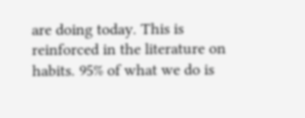are doing today. This is reinforced in the literature on habits. 95% of what we do is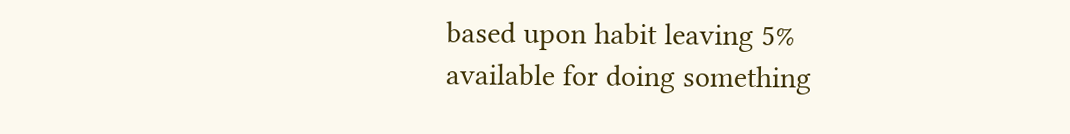based upon habit leaving 5% available for doing something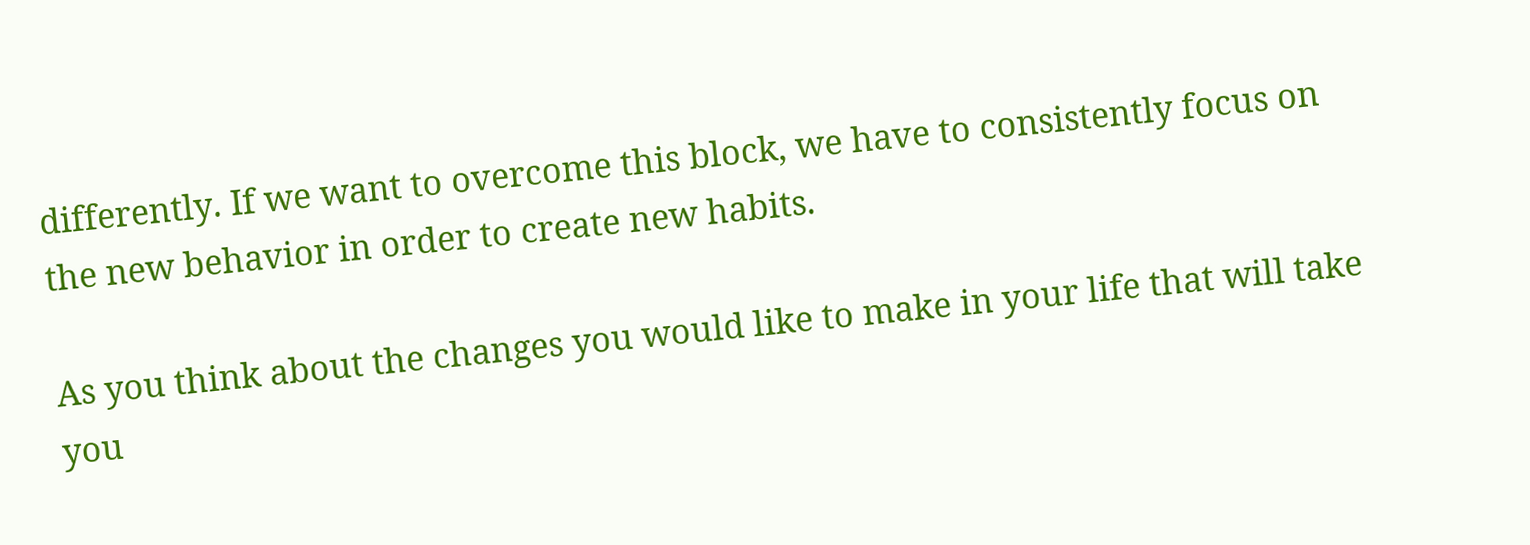differently. If we want to overcome this block, we have to consistently focus on the new behavior in order to create new habits.

As you think about the changes you would like to make in your life that will take you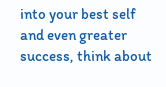into your best self and even greater success, think about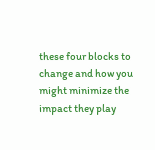these four blocks to change and how you might minimize the impact they play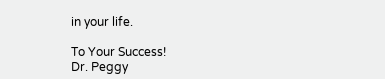in your life.

To Your Success!
Dr. Peggy